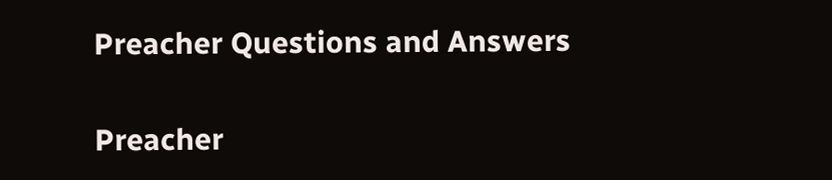Preacher Questions and Answers

Preacher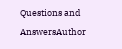Questions and AnswersAuthor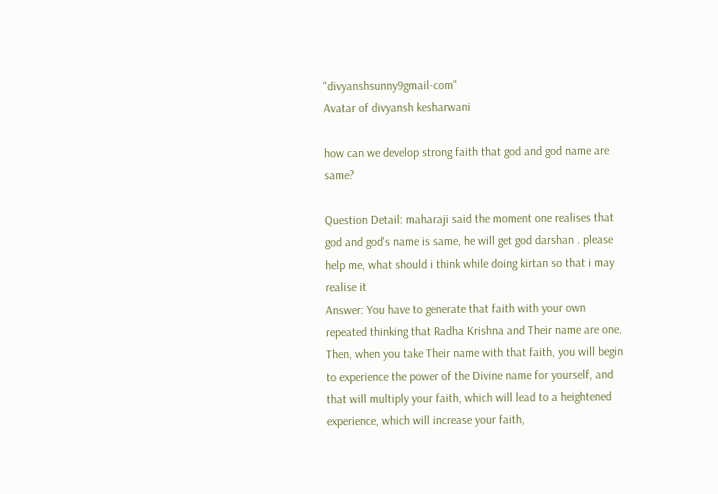"divyanshsunny9gmail-com"
Avatar of divyansh kesharwani

how can we develop strong faith that god and god name are same?

Question Detail: maharaji said the moment one realises that god and god's name is same, he will get god darshan . please help me, what should i think while doing kirtan so that i may realise it
Answer: You have to generate that faith with your own repeated thinking that Radha Krishna and Their name are one. Then, when you take Their name with that faith, you will begin to experience the power of the Divine name for yourself, and that will multiply your faith, which will lead to a heightened experience, which will increase your faith,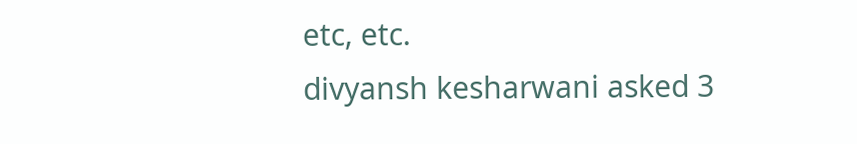etc, etc.
divyansh kesharwani asked 3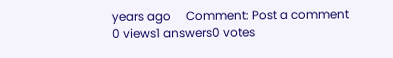years ago     Comment: Post a comment
0 views1 answers0 votes